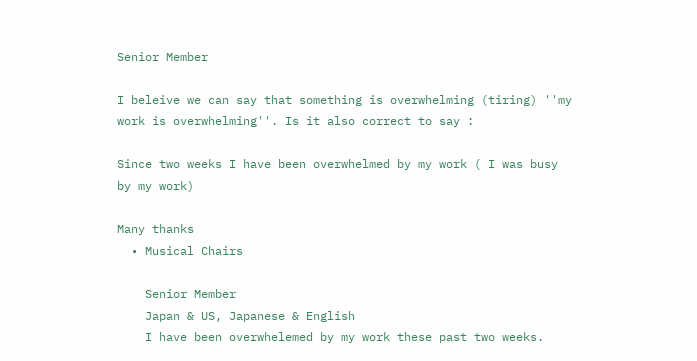Senior Member

I beleive we can say that something is overwhelming (tiring) ''my work is overwhelming''. Is it also correct to say :

Since two weeks I have been overwhelmed by my work ( I was busy by my work)

Many thanks
  • Musical Chairs

    Senior Member
    Japan & US, Japanese & English
    I have been overwhelemed by my work these past two weeks.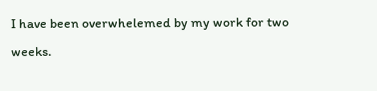I have been overwhelemed by my work for two weeks.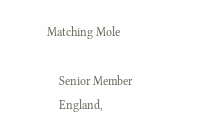Matching Mole

    Senior Member
    England,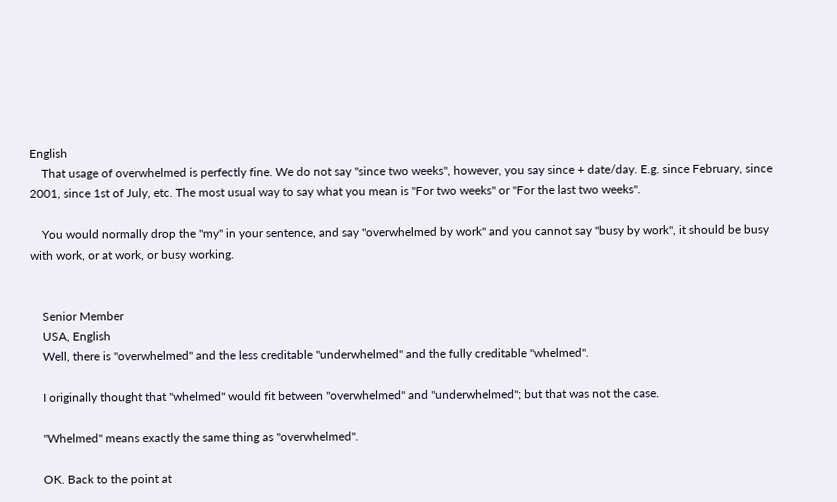English
    That usage of overwhelmed is perfectly fine. We do not say "since two weeks", however, you say since + date/day. E.g. since February, since 2001, since 1st of July, etc. The most usual way to say what you mean is "For two weeks" or "For the last two weeks".

    You would normally drop the "my" in your sentence, and say "overwhelmed by work" and you cannot say "busy by work", it should be busy with work, or at work, or busy working.


    Senior Member
    USA, English
    Well, there is "overwhelmed" and the less creditable "underwhelmed" and the fully creditable "whelmed".

    I originally thought that "whelmed" would fit between "overwhelmed" and "underwhelmed"; but that was not the case.

    "Whelmed" means exactly the same thing as "overwhelmed".

    OK. Back to the point at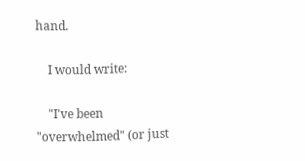hand.

    I would write:

    "I've been "overwhelmed" (or just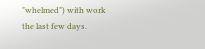"whelmed") with work the last few days.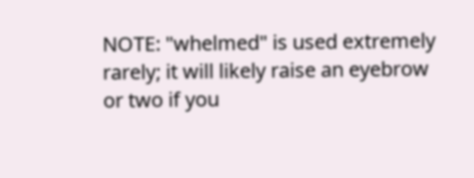NOTE: "whelmed" is used extremely rarely; it will likely raise an eyebrow or two if you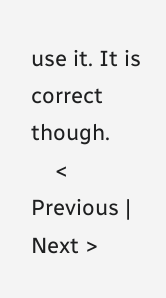use it. It is correct though.
    < Previous | Next >